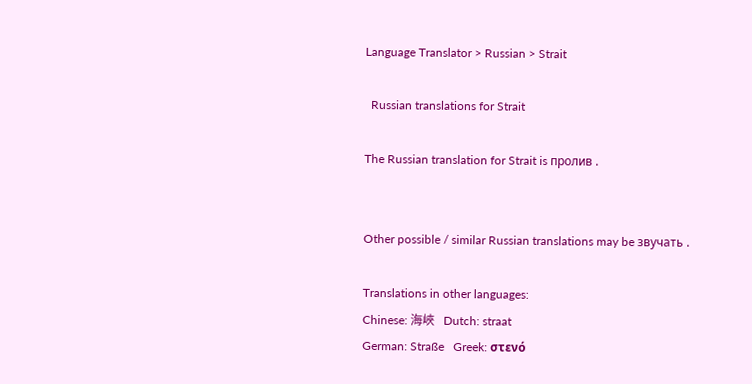Language Translator > Russian > Strait

  Russian translations for Strait

The Russian translation for Strait is пролив .


Other possible / similar Russian translations may be звучать .

Translations in other languages:
Chinese: 海峽   Dutch: straat
German: Straße   Greek: στενό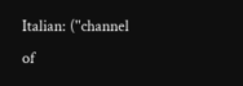Italian: (''channel of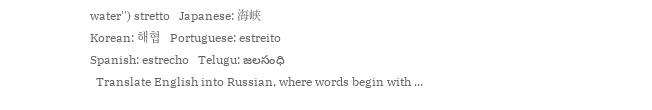water'') stretto   Japanese: 海峡
Korean: 해협   Portuguese: estreito
Spanish: estrecho   Telugu: జలసంధి
  Translate English into Russian, where words begin with ...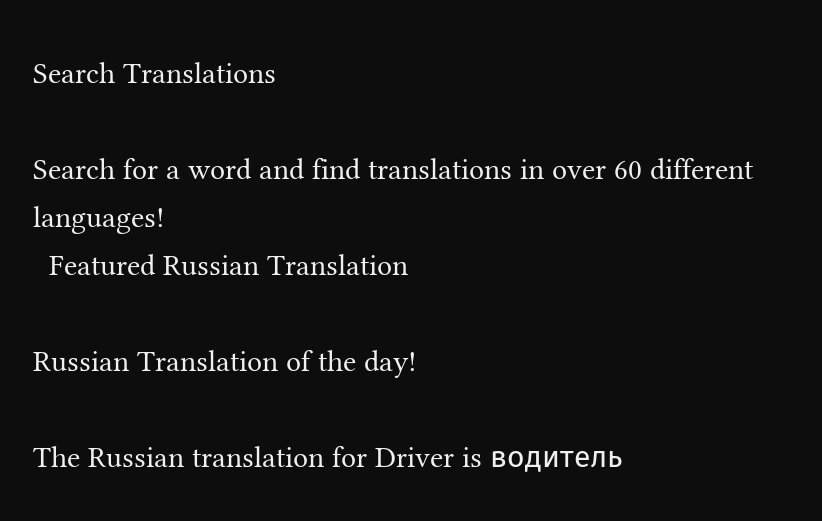Search Translations

Search for a word and find translations in over 60 different languages!
  Featured Russian Translation

Russian Translation of the day!

The Russian translation for Driver is водитель